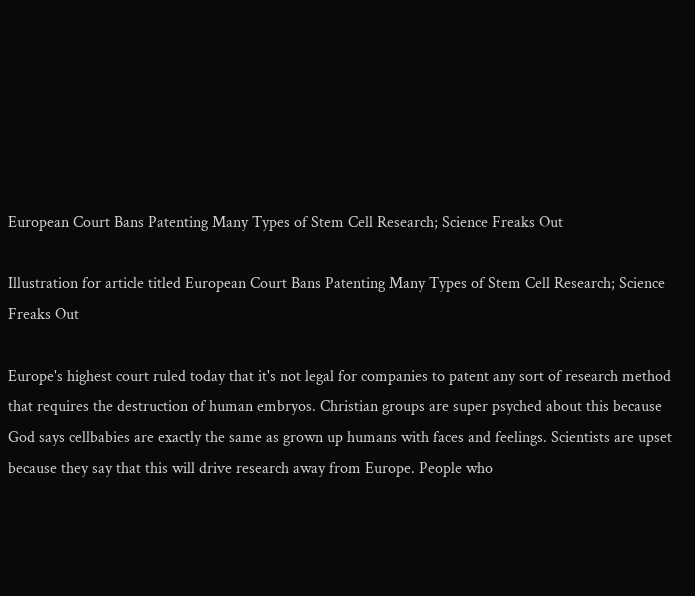European Court Bans Patenting Many Types of Stem Cell Research; Science Freaks Out

Illustration for article titled European Court Bans Patenting Many Types of Stem Cell Research; Science Freaks Out

Europe's highest court ruled today that it's not legal for companies to patent any sort of research method that requires the destruction of human embryos. Christian groups are super psyched about this because God says cellbabies are exactly the same as grown up humans with faces and feelings. Scientists are upset because they say that this will drive research away from Europe. People who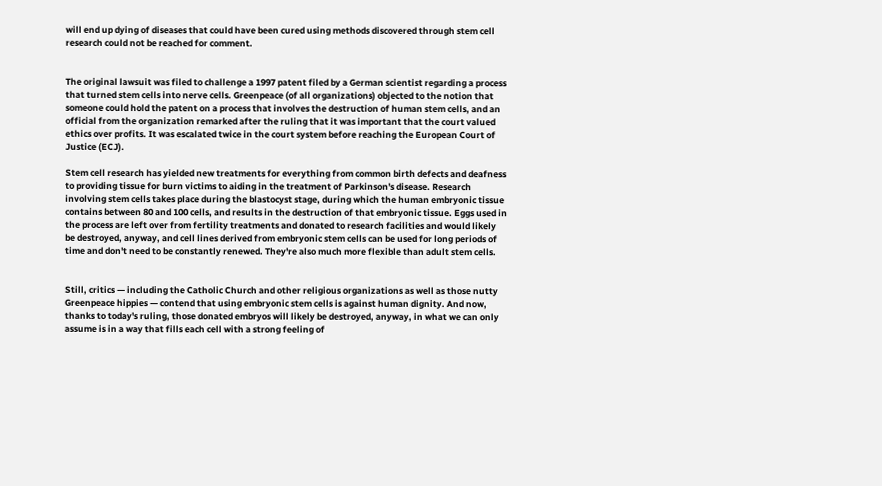will end up dying of diseases that could have been cured using methods discovered through stem cell research could not be reached for comment.


The original lawsuit was filed to challenge a 1997 patent filed by a German scientist regarding a process that turned stem cells into nerve cells. Greenpeace (of all organizations) objected to the notion that someone could hold the patent on a process that involves the destruction of human stem cells, and an official from the organization remarked after the ruling that it was important that the court valued ethics over profits. It was escalated twice in the court system before reaching the European Court of Justice (ECJ).

Stem cell research has yielded new treatments for everything from common birth defects and deafness to providing tissue for burn victims to aiding in the treatment of Parkinson's disease. Research involving stem cells takes place during the blastocyst stage, during which the human embryonic tissue contains between 80 and 100 cells, and results in the destruction of that embryonic tissue. Eggs used in the process are left over from fertility treatments and donated to research facilities and would likely be destroyed, anyway, and cell lines derived from embryonic stem cells can be used for long periods of time and don't need to be constantly renewed. They're also much more flexible than adult stem cells.


Still, critics — including the Catholic Church and other religious organizations as well as those nutty Greenpeace hippies — contend that using embryonic stem cells is against human dignity. And now, thanks to today's ruling, those donated embryos will likely be destroyed, anyway, in what we can only assume is in a way that fills each cell with a strong feeling of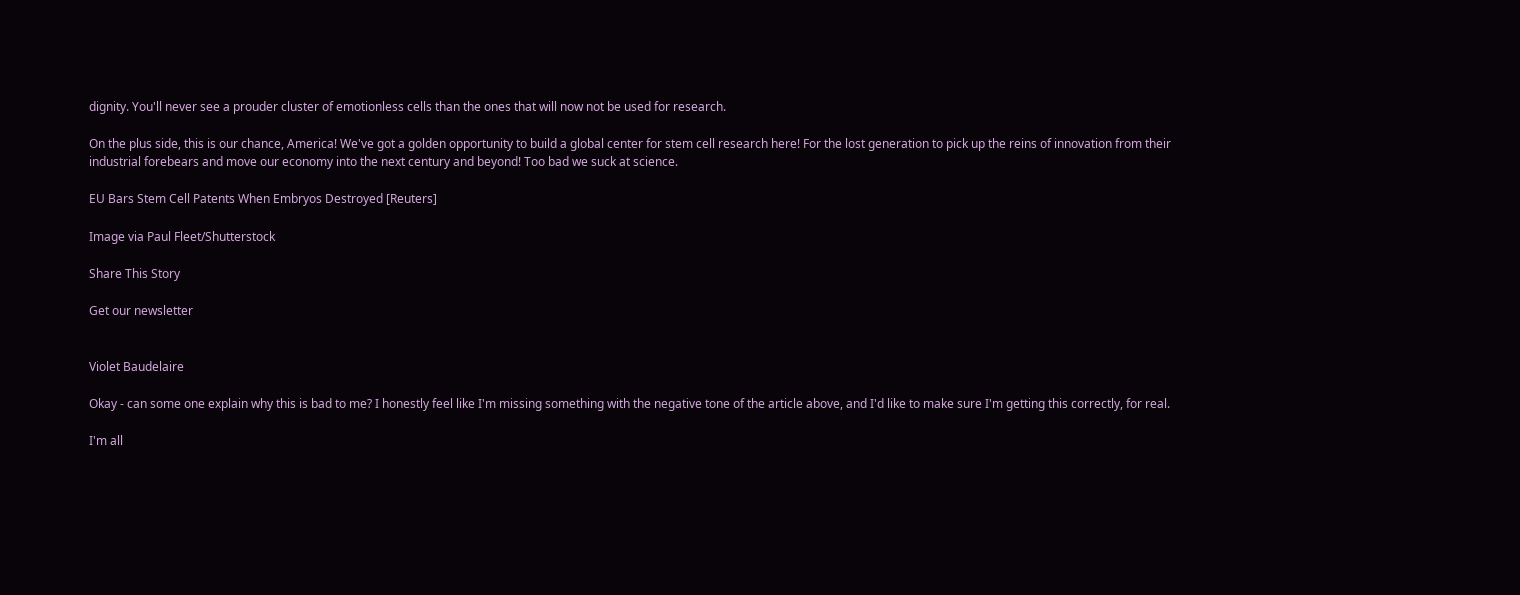dignity. You'll never see a prouder cluster of emotionless cells than the ones that will now not be used for research.

On the plus side, this is our chance, America! We've got a golden opportunity to build a global center for stem cell research here! For the lost generation to pick up the reins of innovation from their industrial forebears and move our economy into the next century and beyond! Too bad we suck at science.

EU Bars Stem Cell Patents When Embryos Destroyed [Reuters]

Image via Paul Fleet/Shutterstock

Share This Story

Get our newsletter


Violet Baudelaire

Okay - can some one explain why this is bad to me? I honestly feel like I'm missing something with the negative tone of the article above, and I'd like to make sure I'm getting this correctly, for real.

I'm all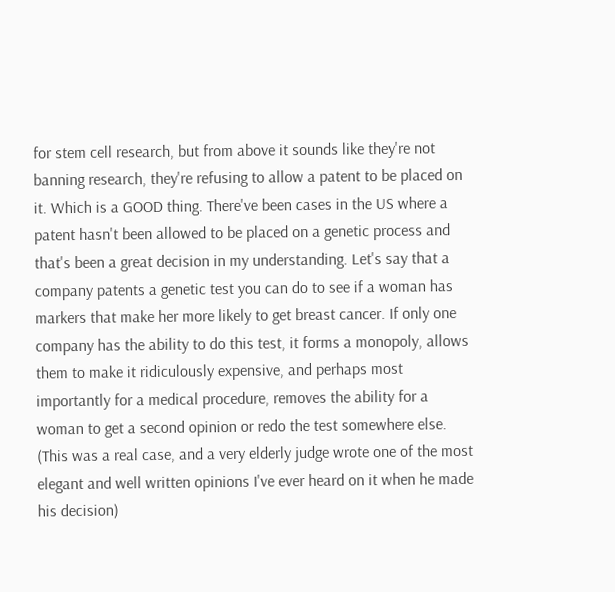for stem cell research, but from above it sounds like they're not banning research, they're refusing to allow a patent to be placed on it. Which is a GOOD thing. There've been cases in the US where a patent hasn't been allowed to be placed on a genetic process and that's been a great decision in my understanding. Let's say that a company patents a genetic test you can do to see if a woman has markers that make her more likely to get breast cancer. If only one company has the ability to do this test, it forms a monopoly, allows them to make it ridiculously expensive, and perhaps most importantly for a medical procedure, removes the ability for a woman to get a second opinion or redo the test somewhere else. (This was a real case, and a very elderly judge wrote one of the most elegant and well written opinions I've ever heard on it when he made his decision)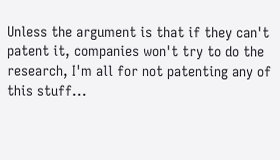Unless the argument is that if they can't patent it, companies won't try to do the research, I'm all for not patenting any of this stuff...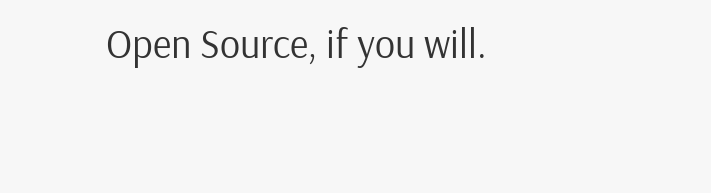Open Source, if you will.